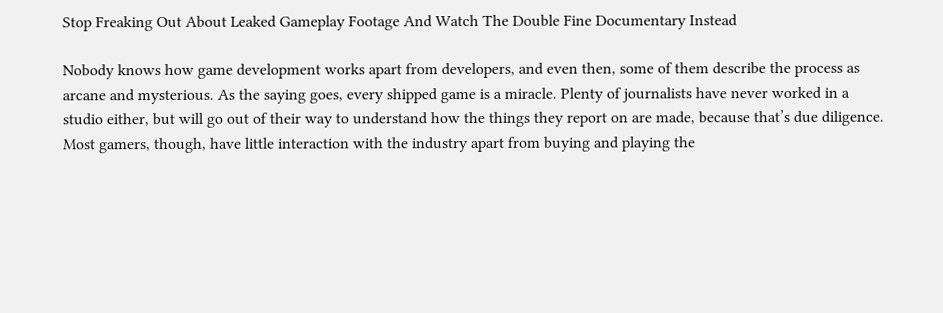Stop Freaking Out About Leaked Gameplay Footage And Watch The Double Fine Documentary Instead

Nobody knows how game development works apart from developers, and even then, some of them describe the process as arcane and mysterious. As the saying goes, every shipped game is a miracle. Plenty of journalists have never worked in a studio either, but will go out of their way to understand how the things they report on are made, because that’s due diligence. Most gamers, though, have little interaction with the industry apart from buying and playing the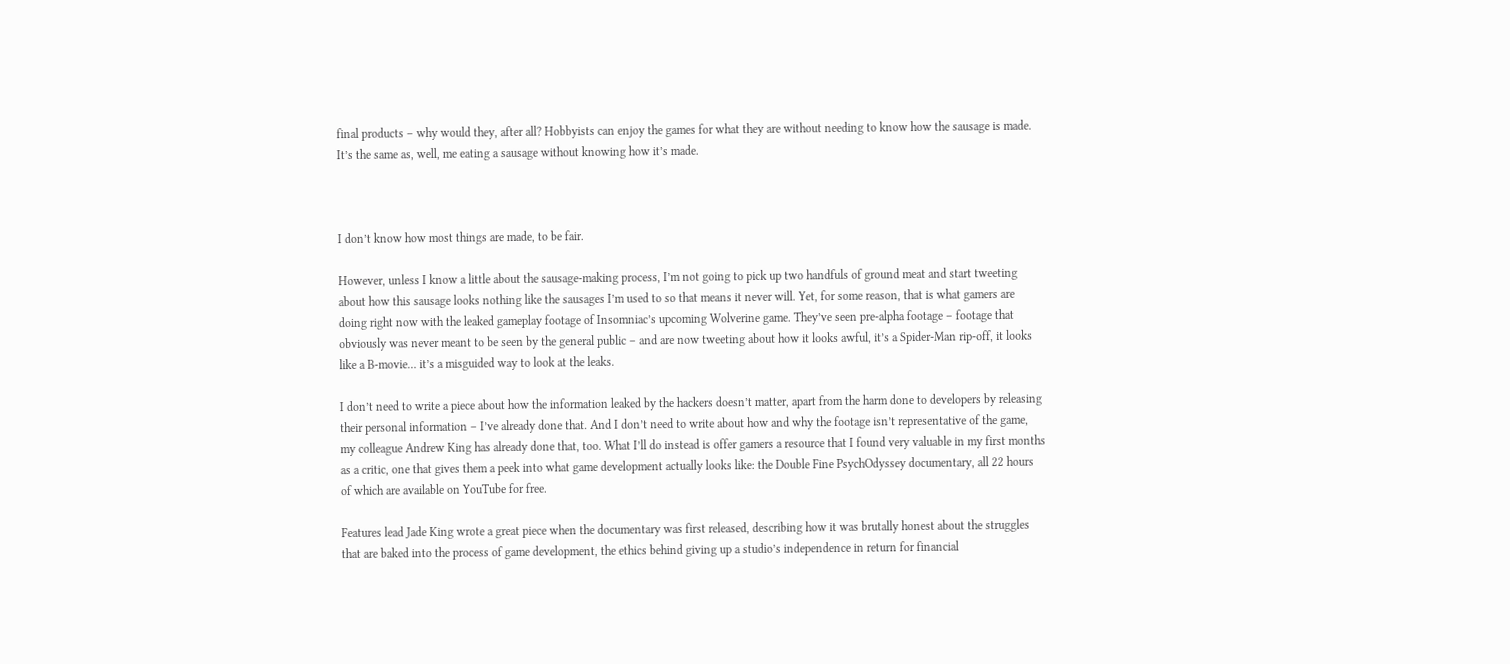final products – why would they, after all? Hobbyists can enjoy the games for what they are without needing to know how the sausage is made. It’s the same as, well, me eating a sausage without knowing how it’s made.



I don’t know how most things are made, to be fair.

However, unless I know a little about the sausage-making process, I’m not going to pick up two handfuls of ground meat and start tweeting about how this sausage looks nothing like the sausages I’m used to so that means it never will. Yet, for some reason, that is what gamers are doing right now with the leaked gameplay footage of Insomniac’s upcoming Wolverine game. They’ve seen pre-alpha footage – footage that obviously was never meant to be seen by the general public – and are now tweeting about how it looks awful, it’s a Spider-Man rip-off, it looks like a B-movie… it’s a misguided way to look at the leaks.

I don’t need to write a piece about how the information leaked by the hackers doesn’t matter, apart from the harm done to developers by releasing their personal information – I’ve already done that. And I don’t need to write about how and why the footage isn’t representative of the game, my colleague Andrew King has already done that, too. What I’ll do instead is offer gamers a resource that I found very valuable in my first months as a critic, one that gives them a peek into what game development actually looks like: the Double Fine PsychOdyssey documentary, all 22 hours of which are available on YouTube for free.

Features lead Jade King wrote a great piece when the documentary was first released, describing how it was brutally honest about the struggles that are baked into the process of game development, the ethics behind giving up a studio’s independence in return for financial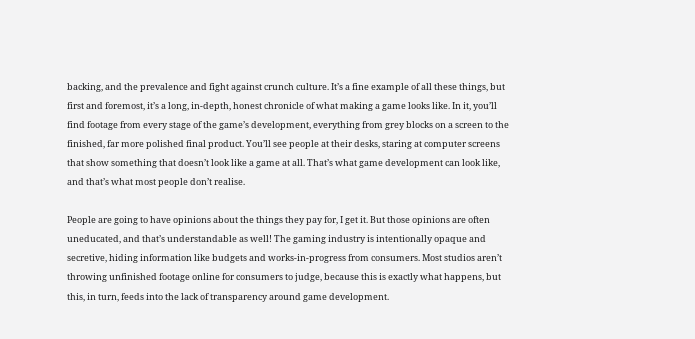backing, and the prevalence and fight against crunch culture. It’s a fine example of all these things, but first and foremost, it’s a long, in-depth, honest chronicle of what making a game looks like. In it, you’ll find footage from every stage of the game’s development, everything from grey blocks on a screen to the finished, far more polished final product. You’ll see people at their desks, staring at computer screens that show something that doesn’t look like a game at all. That’s what game development can look like, and that’s what most people don’t realise.

People are going to have opinions about the things they pay for, I get it. But those opinions are often uneducated, and that’s understandable as well! The gaming industry is intentionally opaque and secretive, hiding information like budgets and works-in-progress from consumers. Most studios aren’t throwing unfinished footage online for consumers to judge, because this is exactly what happens, but this, in turn, feeds into the lack of transparency around game development.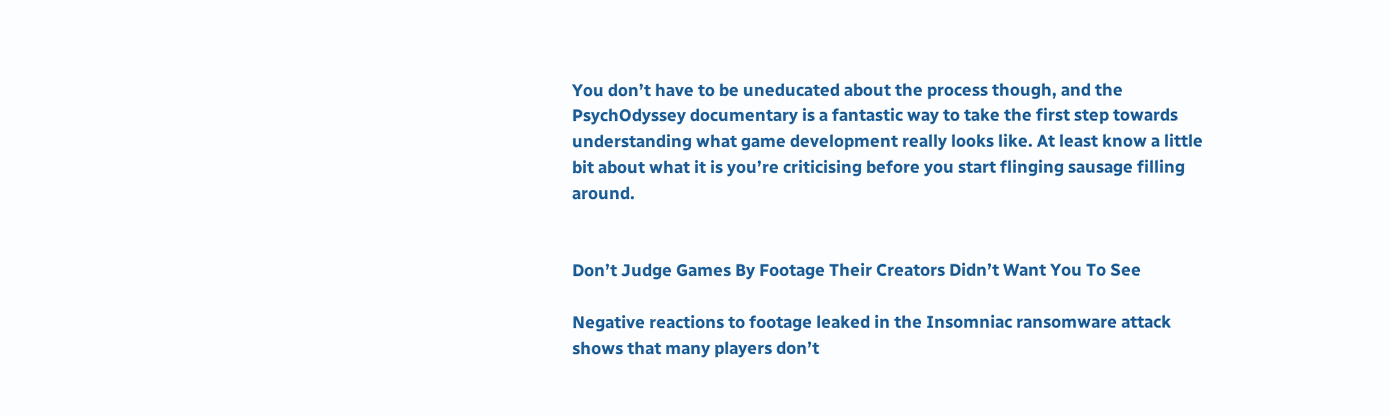You don’t have to be uneducated about the process though, and the PsychOdyssey documentary is a fantastic way to take the first step towards understanding what game development really looks like. At least know a little bit about what it is you’re criticising before you start flinging sausage filling around.


Don’t Judge Games By Footage Their Creators Didn’t Want You To See

Negative reactions to footage leaked in the Insomniac ransomware attack shows that many players don’t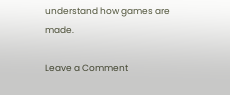understand how games are made.

Leave a Comment